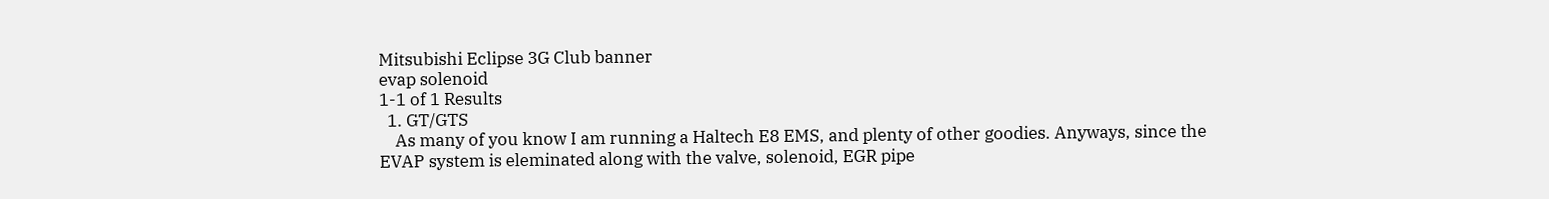Mitsubishi Eclipse 3G Club banner
evap solenoid
1-1 of 1 Results
  1. GT/GTS
    As many of you know I am running a Haltech E8 EMS, and plenty of other goodies. Anyways, since the EVAP system is eleminated along with the valve, solenoid, EGR pipe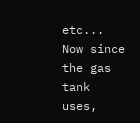etc... Now since the gas tank uses,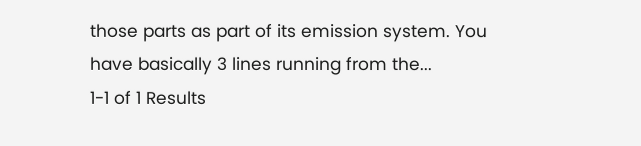those parts as part of its emission system. You have basically 3 lines running from the...
1-1 of 1 Results